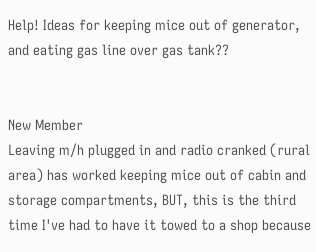Help! Ideas for keeping mice out of generator, and eating gas line over gas tank??


New Member
Leaving m/h plugged in and radio cranked (rural area) has worked keeping mice out of cabin and storage compartments, BUT, this is the third time I've had to have it towed to a shop because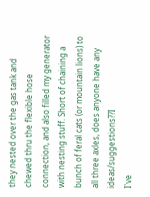they nested over the gas tank and chewed thru the flexible hose connection, and also filled my generator with nesting stuff. Short of chaining a bunch of feral cats (or mountain lions) to all three axles, does anyone have any ideas/suggestions??I
I've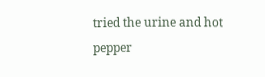tried the urine and hot pepper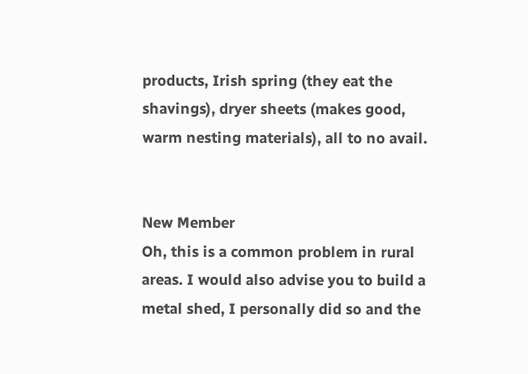products, Irish spring (they eat the shavings), dryer sheets (makes good, warm nesting materials), all to no avail.


New Member
Oh, this is a common problem in rural areas. I would also advise you to build a metal shed, I personally did so and the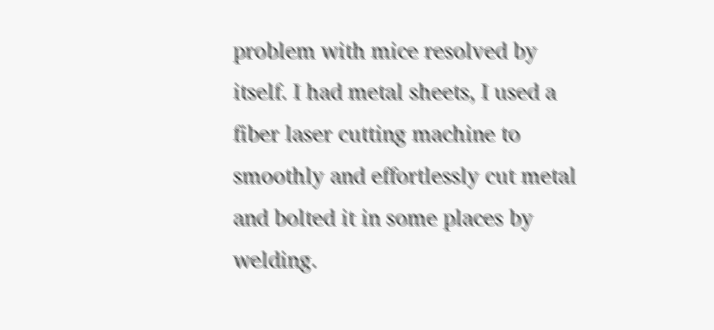problem with mice resolved by itself. I had metal sheets, I used a fiber laser cutting machine to smoothly and effortlessly cut metal and bolted it in some places by welding.